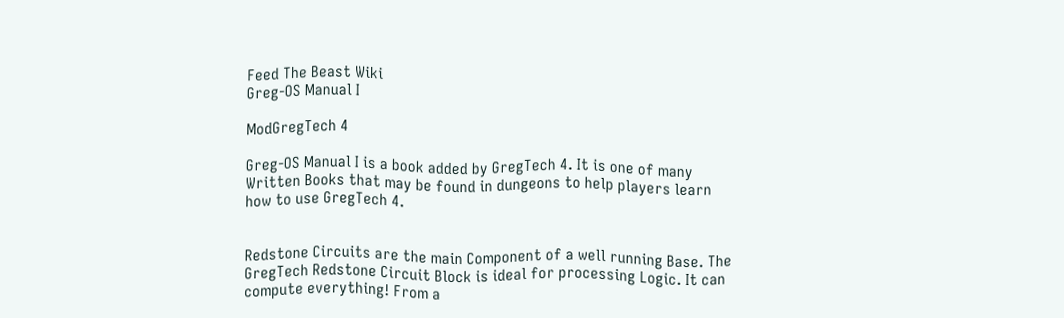Feed The Beast Wiki
Greg-OS Manual I

ModGregTech 4

Greg-OS Manual I is a book added by GregTech 4. It is one of many Written Books that may be found in dungeons to help players learn how to use GregTech 4.


Redstone Circuits are the main Component of a well running Base. The GregTech Redstone Circuit Block is ideal for processing Logic. It can compute everything! From a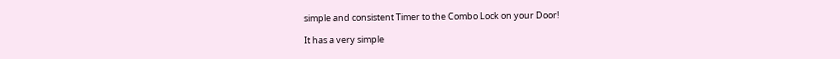simple and consistent Timer to the Combo Lock on your Door!

It has a very simple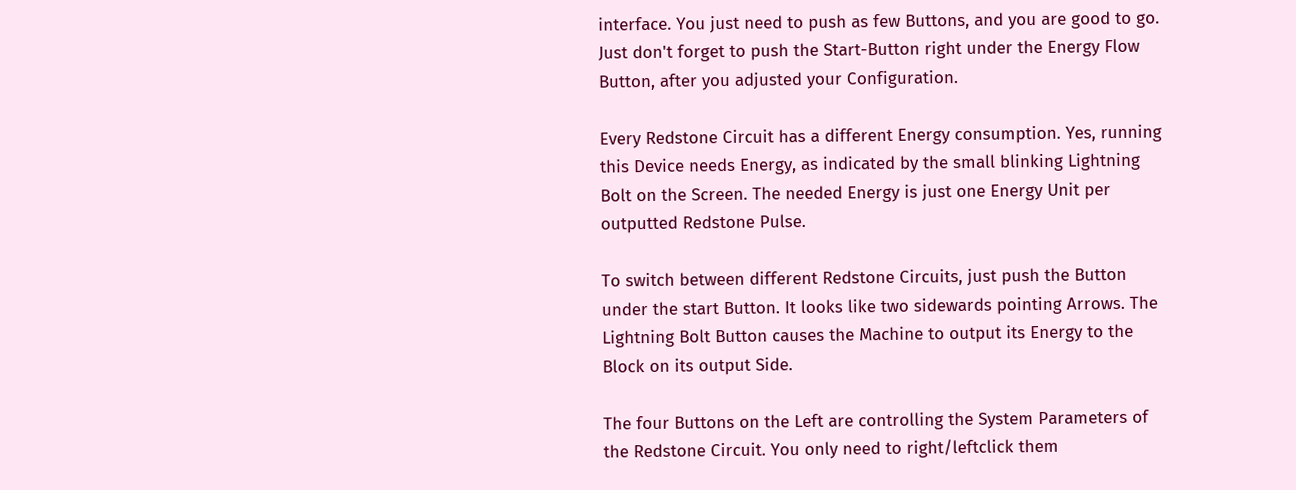interface. You just need to push as few Buttons, and you are good to go. Just don't forget to push the Start-Button right under the Energy Flow Button, after you adjusted your Configuration.

Every Redstone Circuit has a different Energy consumption. Yes, running this Device needs Energy, as indicated by the small blinking Lightning Bolt on the Screen. The needed Energy is just one Energy Unit per outputted Redstone Pulse.

To switch between different Redstone Circuits, just push the Button under the start Button. It looks like two sidewards pointing Arrows. The Lightning Bolt Button causes the Machine to output its Energy to the Block on its output Side.

The four Buttons on the Left are controlling the System Parameters of the Redstone Circuit. You only need to right/leftclick them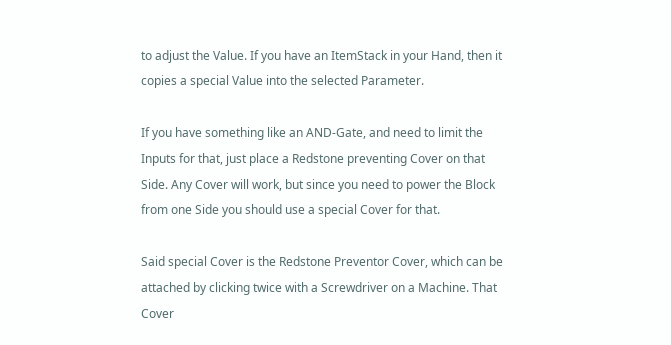to adjust the Value. If you have an ItemStack in your Hand, then it copies a special Value into the selected Parameter.

If you have something like an AND-Gate, and need to limit the Inputs for that, just place a Redstone preventing Cover on that Side. Any Cover will work, but since you need to power the Block from one Side you should use a special Cover for that.

Said special Cover is the Redstone Preventor Cover, which can be attached by clicking twice with a Screwdriver on a Machine. That Cover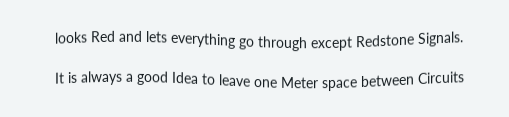looks Red and lets everything go through except Redstone Signals.

It is always a good Idea to leave one Meter space between Circuits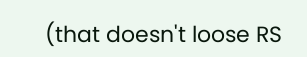(that doesn't loose RS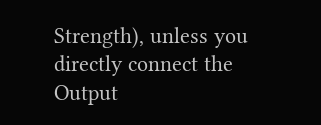Strength), unless you directly connect the Output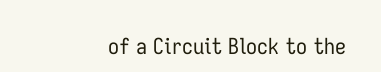of a Circuit Block to the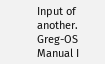Input of another.
Greg-OS Manual I